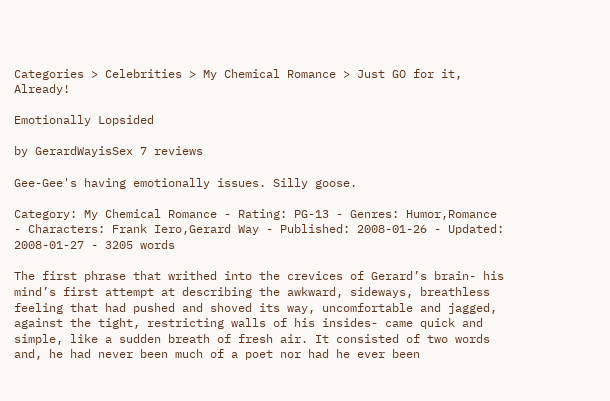Categories > Celebrities > My Chemical Romance > Just GO for it, Already!

Emotionally Lopsided

by GerardWayisSex 7 reviews

Gee-Gee's having emotionally issues. Silly goose.

Category: My Chemical Romance - Rating: PG-13 - Genres: Humor,Romance - Characters: Frank Iero,Gerard Way - Published: 2008-01-26 - Updated: 2008-01-27 - 3205 words

The first phrase that writhed into the crevices of Gerard’s brain- his mind’s first attempt at describing the awkward, sideways, breathless feeling that had pushed and shoved its way, uncomfortable and jagged, against the tight, restricting walls of his insides- came quick and simple, like a sudden breath of fresh air. It consisted of two words and, he had never been much of a poet nor had he ever been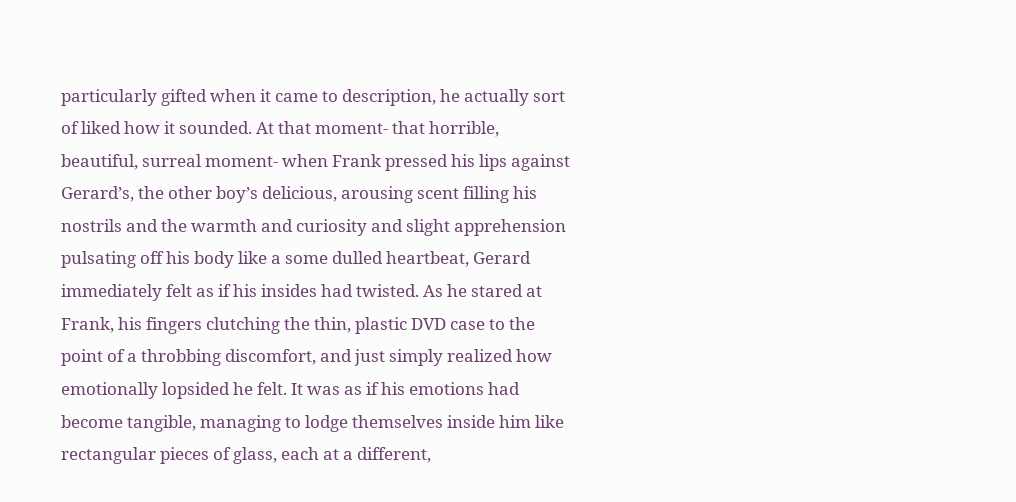particularly gifted when it came to description, he actually sort of liked how it sounded. At that moment- that horrible, beautiful, surreal moment- when Frank pressed his lips against Gerard’s, the other boy’s delicious, arousing scent filling his nostrils and the warmth and curiosity and slight apprehension pulsating off his body like a some dulled heartbeat, Gerard immediately felt as if his insides had twisted. As he stared at Frank, his fingers clutching the thin, plastic DVD case to the point of a throbbing discomfort, and just simply realized how emotionally lopsided he felt. It was as if his emotions had become tangible, managing to lodge themselves inside him like rectangular pieces of glass, each at a different,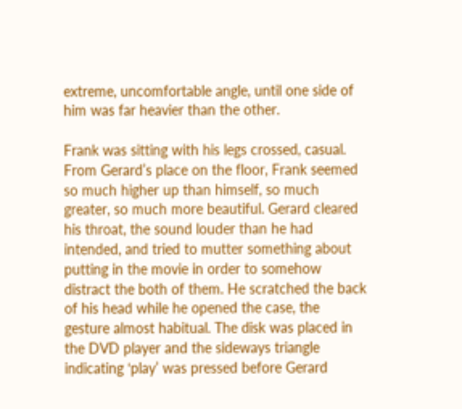extreme, uncomfortable angle, until one side of him was far heavier than the other.

Frank was sitting with his legs crossed, casual. From Gerard’s place on the floor, Frank seemed so much higher up than himself, so much greater, so much more beautiful. Gerard cleared his throat, the sound louder than he had intended, and tried to mutter something about putting in the movie in order to somehow distract the both of them. He scratched the back of his head while he opened the case, the gesture almost habitual. The disk was placed in the DVD player and the sideways triangle indicating ‘play’ was pressed before Gerard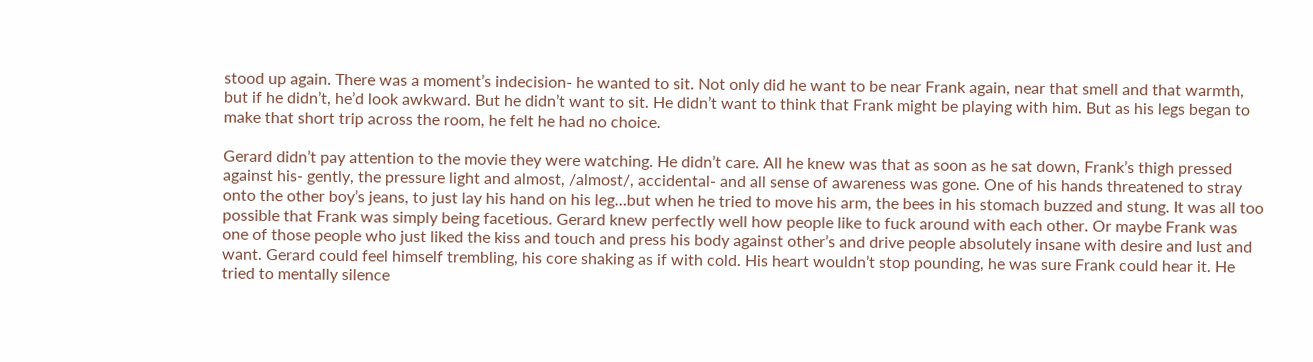stood up again. There was a moment’s indecision- he wanted to sit. Not only did he want to be near Frank again, near that smell and that warmth, but if he didn’t, he’d look awkward. But he didn’t want to sit. He didn’t want to think that Frank might be playing with him. But as his legs began to make that short trip across the room, he felt he had no choice.

Gerard didn’t pay attention to the movie they were watching. He didn’t care. All he knew was that as soon as he sat down, Frank’s thigh pressed against his- gently, the pressure light and almost, /almost/, accidental- and all sense of awareness was gone. One of his hands threatened to stray onto the other boy’s jeans, to just lay his hand on his leg…but when he tried to move his arm, the bees in his stomach buzzed and stung. It was all too possible that Frank was simply being facetious. Gerard knew perfectly well how people like to fuck around with each other. Or maybe Frank was one of those people who just liked the kiss and touch and press his body against other’s and drive people absolutely insane with desire and lust and want. Gerard could feel himself trembling, his core shaking as if with cold. His heart wouldn’t stop pounding, he was sure Frank could hear it. He tried to mentally silence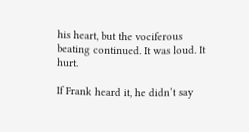his heart, but the vociferous beating continued. It was loud. It hurt.

If Frank heard it, he didn’t say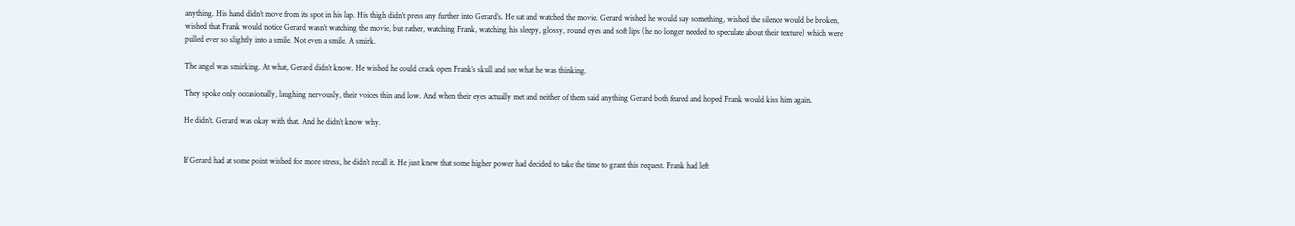anything. His hand didn’t move from its spot in his lap. His thigh didn’t press any further into Gerard’s. He sat and watched the movie. Gerard wished he would say something, wished the silence would be broken, wished that Frank would notice Gerard wasn’t watching the movie, but rather, watching Frank, watching his sleepy, glossy, round eyes and soft lips (he no longer needed to speculate about their texture) which were pulled ever so slightly into a smile. Not even a smile. A smirk.

The angel was smirking. At what, Gerard didn’t know. He wished he could crack open Frank’s skull and see what he was thinking.

They spoke only occasionally, laughing nervously, their voices thin and low. And when their eyes actually met and neither of them said anything Gerard both feared and hoped Frank would kiss him again.

He didn’t. Gerard was okay with that. And he didn’t know why.


If Gerard had at some point wished for more stress, he didn’t recall it. He just knew that some higher power had decided to take the time to grant this request. Frank had left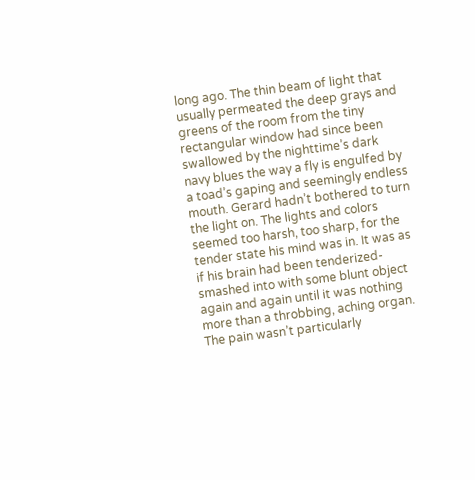long ago. The thin beam of light that usually permeated the deep grays and greens of the room from the tiny rectangular window had since been swallowed by the nighttime’s dark navy blues the way a fly is engulfed by a toad’s gaping and seemingly endless mouth. Gerard hadn’t bothered to turn the light on. The lights and colors seemed too harsh, too sharp, for the tender state his mind was in. It was as if his brain had been tenderized- smashed into with some blunt object again and again until it was nothing more than a throbbing, aching organ. The pain wasn’t particularly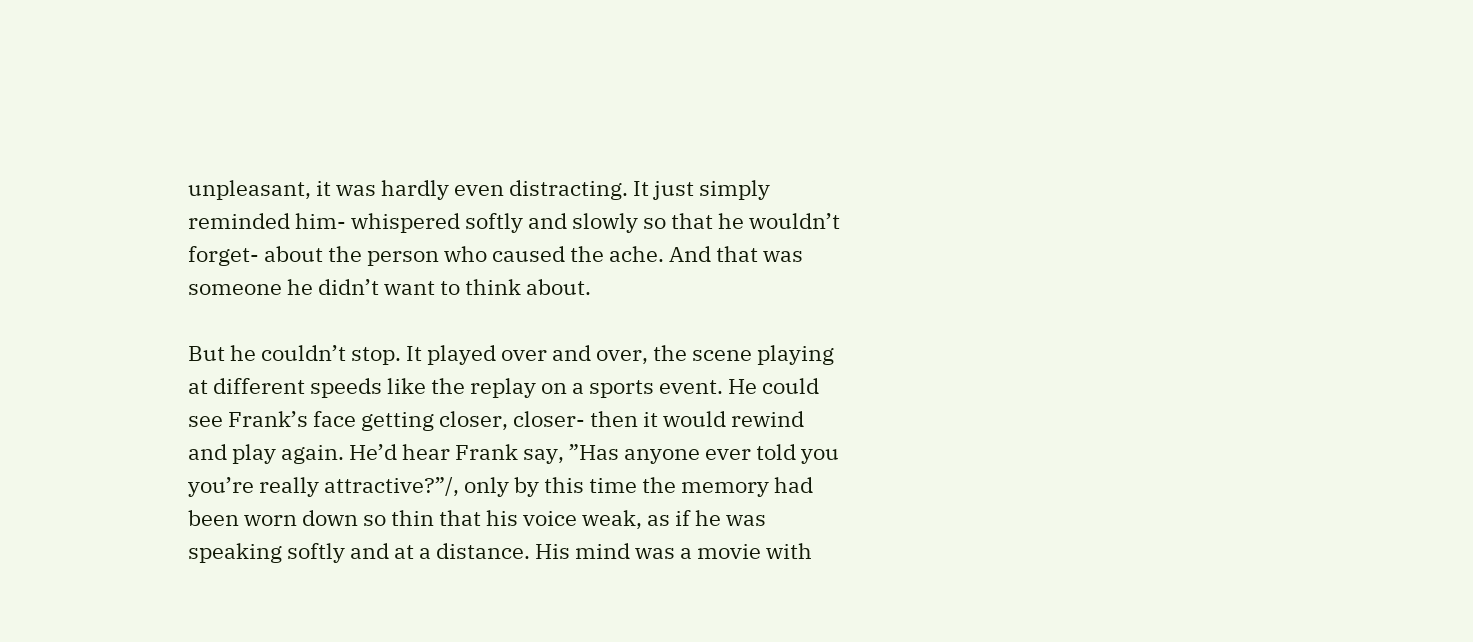unpleasant, it was hardly even distracting. It just simply reminded him- whispered softly and slowly so that he wouldn’t forget- about the person who caused the ache. And that was someone he didn’t want to think about.

But he couldn’t stop. It played over and over, the scene playing at different speeds like the replay on a sports event. He could see Frank’s face getting closer, closer- then it would rewind and play again. He’d hear Frank say, ”Has anyone ever told you you’re really attractive?”/, only by this time the memory had been worn down so thin that his voice weak, as if he was speaking softly and at a distance. His mind was a movie with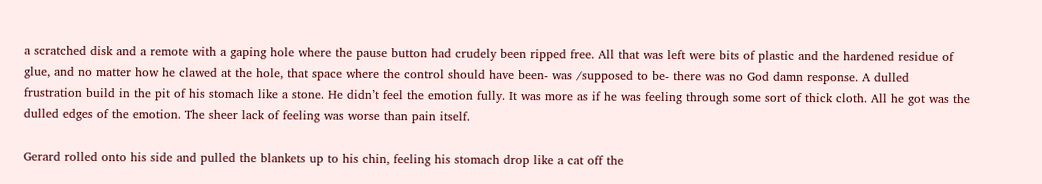a scratched disk and a remote with a gaping hole where the pause button had crudely been ripped free. All that was left were bits of plastic and the hardened residue of glue, and no matter how he clawed at the hole, that space where the control should have been- was /supposed to be- there was no God damn response. A dulled frustration build in the pit of his stomach like a stone. He didn’t feel the emotion fully. It was more as if he was feeling through some sort of thick cloth. All he got was the dulled edges of the emotion. The sheer lack of feeling was worse than pain itself.

Gerard rolled onto his side and pulled the blankets up to his chin, feeling his stomach drop like a cat off the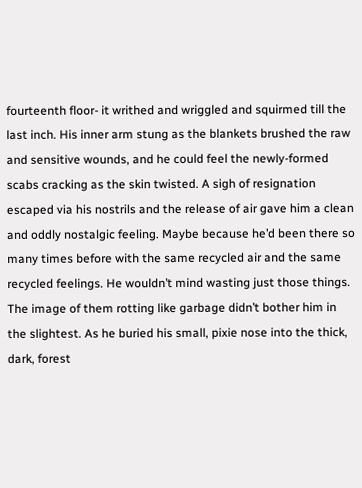fourteenth floor- it writhed and wriggled and squirmed till the last inch. His inner arm stung as the blankets brushed the raw and sensitive wounds, and he could feel the newly-formed scabs cracking as the skin twisted. A sigh of resignation escaped via his nostrils and the release of air gave him a clean and oddly nostalgic feeling. Maybe because he’d been there so many times before with the same recycled air and the same recycled feelings. He wouldn’t mind wasting just those things. The image of them rotting like garbage didn’t bother him in the slightest. As he buried his small, pixie nose into the thick, dark, forest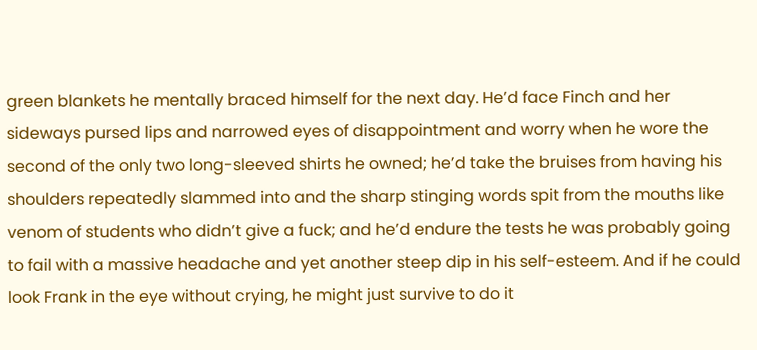green blankets he mentally braced himself for the next day. He’d face Finch and her sideways pursed lips and narrowed eyes of disappointment and worry when he wore the second of the only two long-sleeved shirts he owned; he’d take the bruises from having his shoulders repeatedly slammed into and the sharp stinging words spit from the mouths like venom of students who didn’t give a fuck; and he’d endure the tests he was probably going to fail with a massive headache and yet another steep dip in his self-esteem. And if he could look Frank in the eye without crying, he might just survive to do it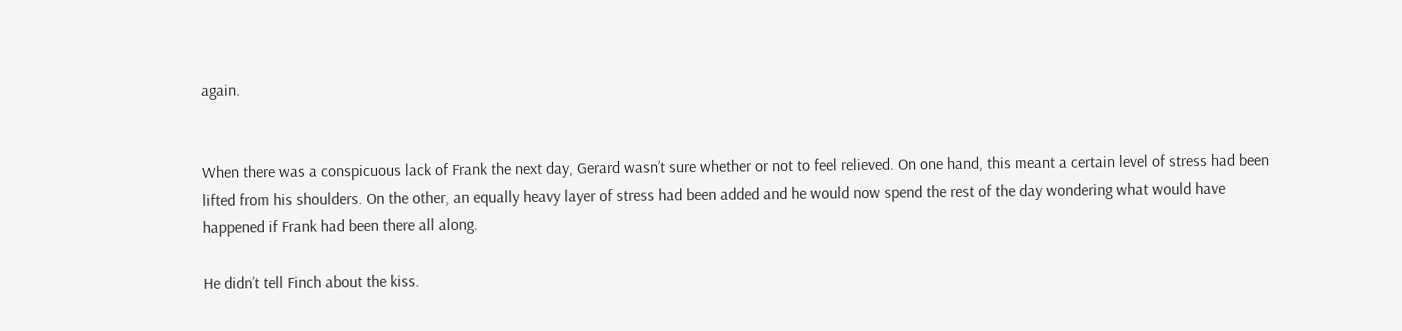again.


When there was a conspicuous lack of Frank the next day, Gerard wasn’t sure whether or not to feel relieved. On one hand, this meant a certain level of stress had been lifted from his shoulders. On the other, an equally heavy layer of stress had been added and he would now spend the rest of the day wondering what would have happened if Frank had been there all along.

He didn’t tell Finch about the kiss.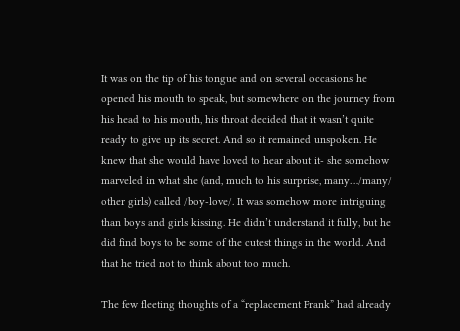It was on the tip of his tongue and on several occasions he opened his mouth to speak, but somewhere on the journey from his head to his mouth, his throat decided that it wasn’t quite ready to give up its secret. And so it remained unspoken. He knew that she would have loved to hear about it- she somehow marveled in what she (and, much to his surprise, many…/many/ other girls) called /boy-love/. It was somehow more intriguing than boys and girls kissing. He didn’t understand it fully, but he did find boys to be some of the cutest things in the world. And that he tried not to think about too much.

The few fleeting thoughts of a “replacement Frank” had already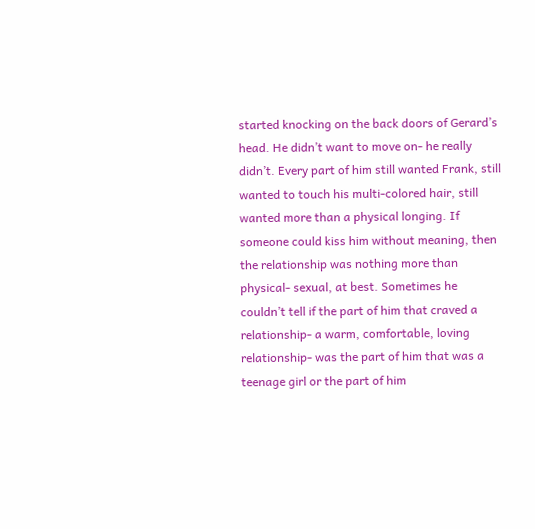started knocking on the back doors of Gerard’s head. He didn’t want to move on- he really didn’t. Every part of him still wanted Frank, still wanted to touch his multi-colored hair, still wanted more than a physical longing. If someone could kiss him without meaning, then the relationship was nothing more than physical- sexual, at best. Sometimes he couldn’t tell if the part of him that craved a relationship- a warm, comfortable, loving relationship- was the part of him that was a teenage girl or the part of him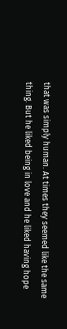that was simply human. At times they seemed like the same thing. But he liked being in love and he liked having hope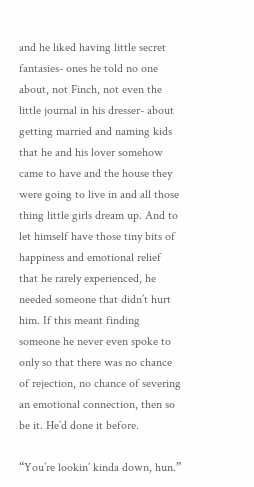and he liked having little secret fantasies- ones he told no one about, not Finch, not even the little journal in his dresser- about getting married and naming kids that he and his lover somehow came to have and the house they were going to live in and all those thing little girls dream up. And to let himself have those tiny bits of happiness and emotional relief that he rarely experienced, he needed someone that didn’t hurt him. If this meant finding someone he never even spoke to only so that there was no chance of rejection, no chance of severing an emotional connection, then so be it. He’d done it before.

“You’re lookin’ kinda down, hun.”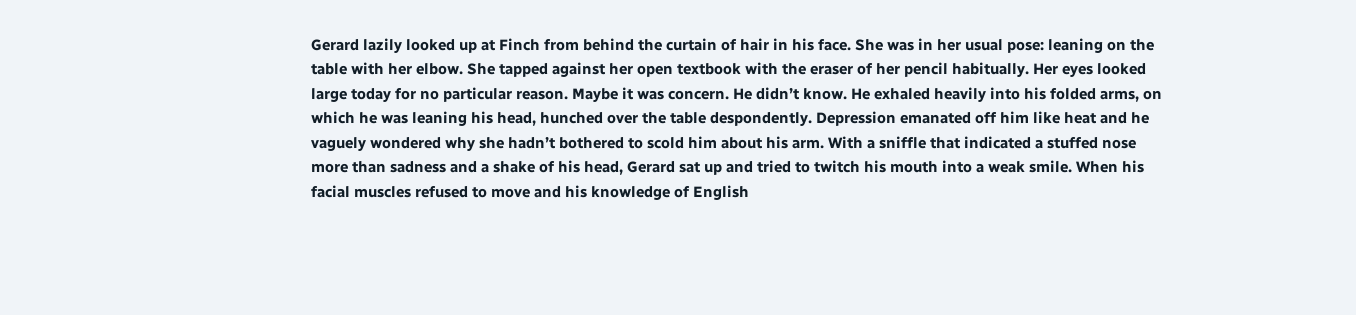Gerard lazily looked up at Finch from behind the curtain of hair in his face. She was in her usual pose: leaning on the table with her elbow. She tapped against her open textbook with the eraser of her pencil habitually. Her eyes looked large today for no particular reason. Maybe it was concern. He didn’t know. He exhaled heavily into his folded arms, on which he was leaning his head, hunched over the table despondently. Depression emanated off him like heat and he vaguely wondered why she hadn’t bothered to scold him about his arm. With a sniffle that indicated a stuffed nose more than sadness and a shake of his head, Gerard sat up and tried to twitch his mouth into a weak smile. When his facial muscles refused to move and his knowledge of English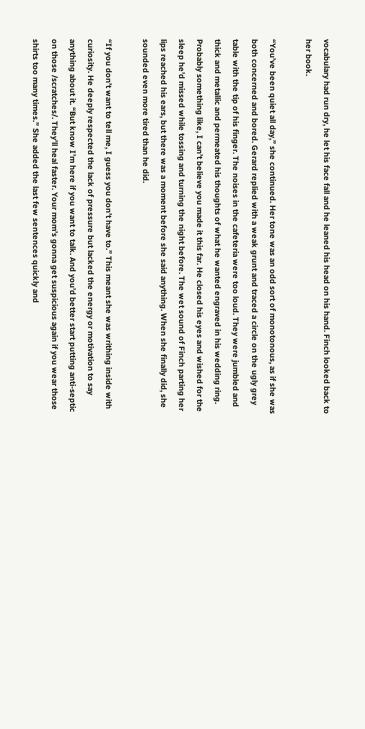vocabulary had run dry, he let his face fall and he leaned his head on his hand. Finch looked back to her book.

“You’ve been quiet all day,” she continued. Her tone was an odd sort of monotonous, as if she was both concerned and bored. Gerard replied with a weak grunt and traced a circle on the ugly grey table with the tip of his finger. The noises in the cafeteria were too loud. They were jumbled and thick and metallic and permeated his thoughts of what he wanted engraved in his wedding ring. Probably something like, I can’t believe you made it this far. He closed his eyes and wished for the sleep he’d missed while tossing and turning the night before. The wet sound of Finch parting her lips reached his ears, but there was a moment before she said anything. When she finally did, she sounded even more tired than he did.

“If you don’t want to tell me, I guess you don’t have to.” This meant she was writhing inside with curiosity. He deeply respected the lack of pressure but lacked the energy or motivation to say anything about it. “But know I’m here if you want to talk. And you’d better start putting anti-septic on those /scratches/. They’ll heal faster. Your mom’s gonna get suspicious again if you wear those shirts too many times.” She added the last few sentences quickly and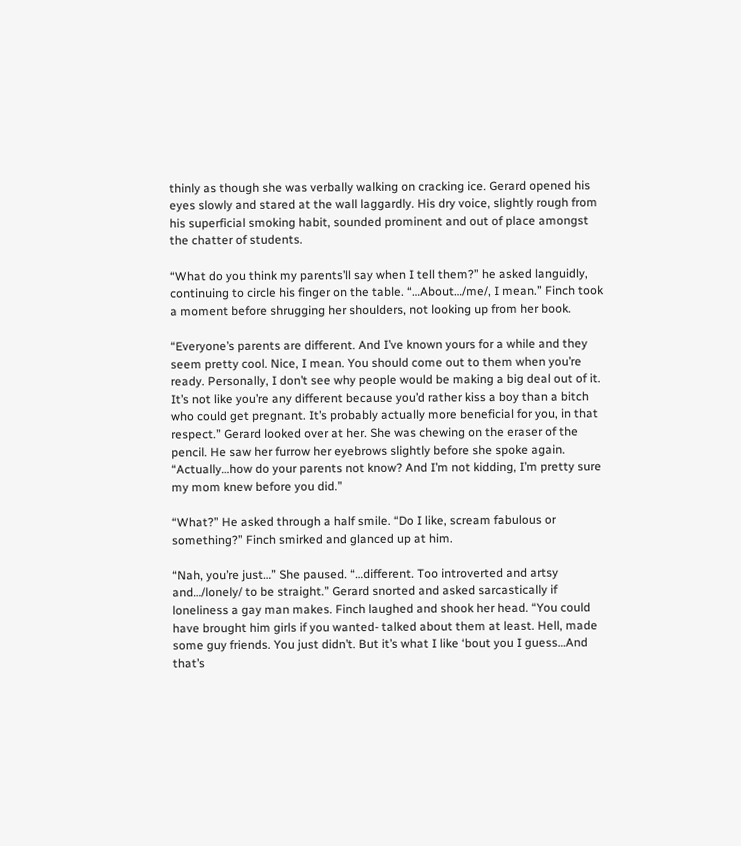thinly as though she was verbally walking on cracking ice. Gerard opened his eyes slowly and stared at the wall laggardly. His dry voice, slightly rough from his superficial smoking habit, sounded prominent and out of place amongst the chatter of students.

“What do you think my parents’ll say when I tell them?” he asked languidly, continuing to circle his finger on the table. “…About…/me/, I mean.” Finch took a moment before shrugging her shoulders, not looking up from her book.

“Everyone’s parents are different. And I’ve known yours for a while and they seem pretty cool. Nice, I mean. You should come out to them when you’re ready. Personally, I don’t see why people would be making a big deal out of it. It’s not like you’re any different because you’d rather kiss a boy than a bitch who could get pregnant. It’s probably actually more beneficial for you, in that respect.” Gerard looked over at her. She was chewing on the eraser of the pencil. He saw her furrow her eyebrows slightly before she spoke again. “Actually…how do your parents not know? And I’m not kidding, I’m pretty sure my mom knew before you did.”

“What?” He asked through a half smile. “Do I like, scream fabulous or something?” Finch smirked and glanced up at him.

“Nah, you’re just…” She paused. “…different. Too introverted and artsy and…/lonely/ to be straight.” Gerard snorted and asked sarcastically if loneliness a gay man makes. Finch laughed and shook her head. “You could have brought him girls if you wanted- talked about them at least. Hell, made some guy friends. You just didn’t. But it’s what I like ‘bout you I guess…And that’s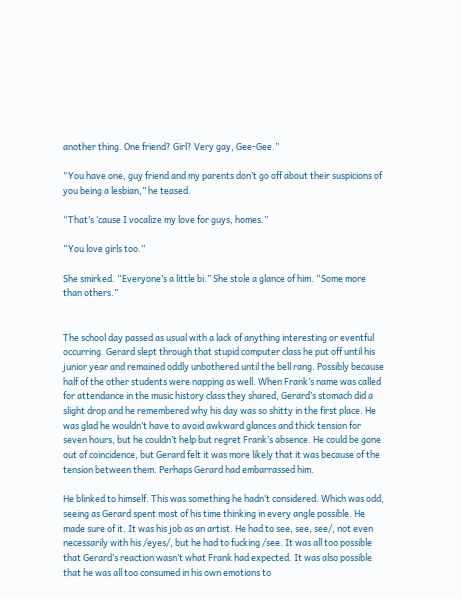another thing. One friend? Girl? Very gay, Gee-Gee.”

“You have one, guy friend and my parents don’t go off about their suspicions of you being a lesbian,” he teased.

“That’s ‘cause I vocalize my love for guys, homes.”

“You love girls too.”

She smirked. “Everyone’s a little bi.” She stole a glance of him. “Some more than others.”


The school day passed as usual with a lack of anything interesting or eventful occurring. Gerard slept through that stupid computer class he put off until his junior year and remained oddly unbothered until the bell rang. Possibly because half of the other students were napping as well. When Frank’s name was called for attendance in the music history class they shared, Gerard’s stomach did a slight drop and he remembered why his day was so shitty in the first place. He was glad he wouldn’t have to avoid awkward glances and thick tension for seven hours, but he couldn’t help but regret Frank’s absence. He could be gone out of coincidence, but Gerard felt it was more likely that it was because of the tension between them. Perhaps Gerard had embarrassed him.

He blinked to himself. This was something he hadn’t considered. Which was odd, seeing as Gerard spent most of his time thinking in every angle possible. He made sure of it. It was his job as an artist. He had to see, see, see/, not even necessarily with his /eyes/, but he had to fucking /see. It was all too possible that Gerard’s reaction wasn’t what Frank had expected. It was also possible that he was all too consumed in his own emotions to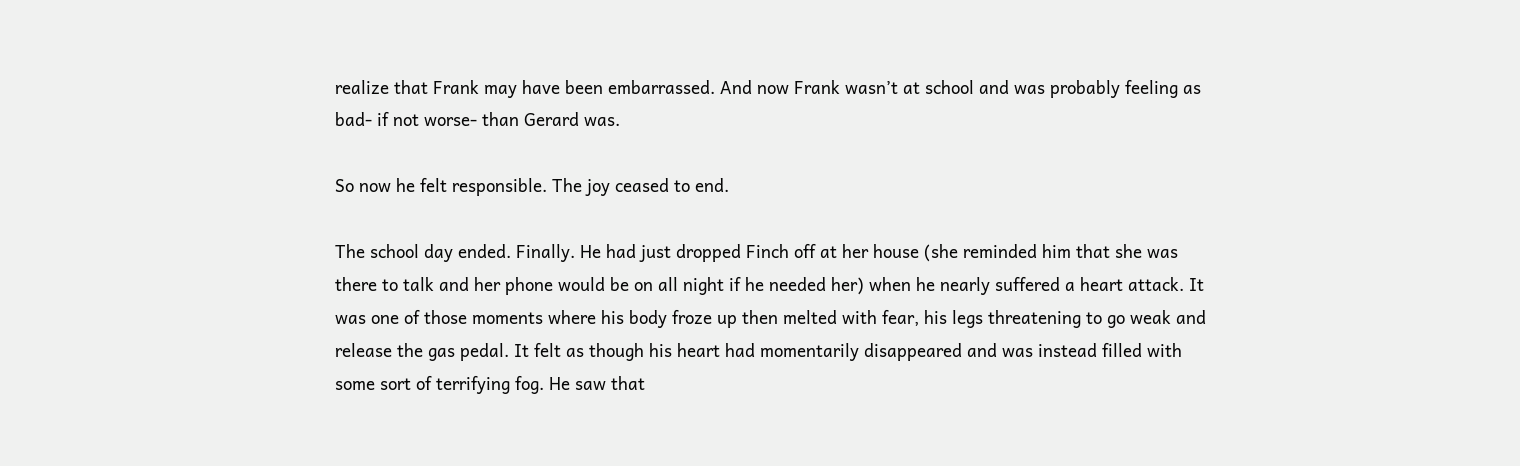realize that Frank may have been embarrassed. And now Frank wasn’t at school and was probably feeling as bad- if not worse- than Gerard was.

So now he felt responsible. The joy ceased to end.

The school day ended. Finally. He had just dropped Finch off at her house (she reminded him that she was there to talk and her phone would be on all night if he needed her) when he nearly suffered a heart attack. It was one of those moments where his body froze up then melted with fear, his legs threatening to go weak and release the gas pedal. It felt as though his heart had momentarily disappeared and was instead filled with some sort of terrifying fog. He saw that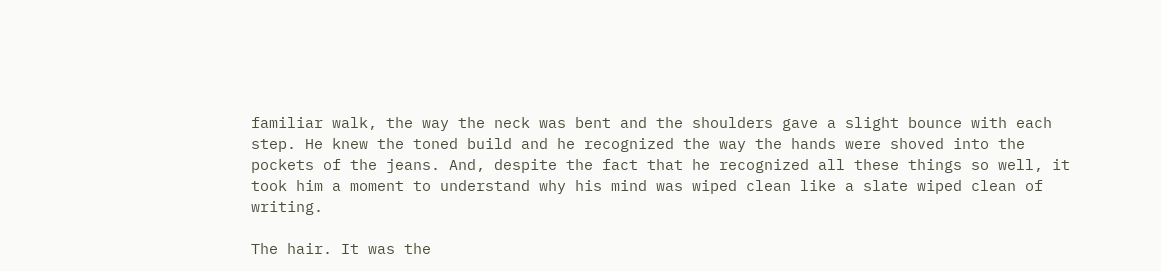familiar walk, the way the neck was bent and the shoulders gave a slight bounce with each step. He knew the toned build and he recognized the way the hands were shoved into the pockets of the jeans. And, despite the fact that he recognized all these things so well, it took him a moment to understand why his mind was wiped clean like a slate wiped clean of writing.

The hair. It was the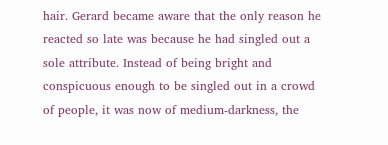hair. Gerard became aware that the only reason he reacted so late was because he had singled out a sole attribute. Instead of being bright and conspicuous enough to be singled out in a crowd of people, it was now of medium-darkness, the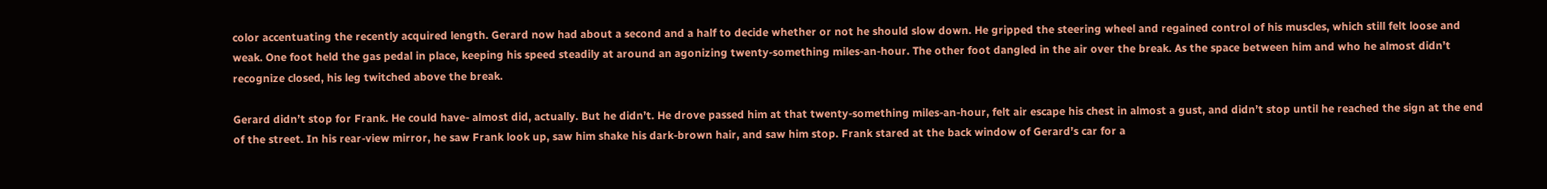color accentuating the recently acquired length. Gerard now had about a second and a half to decide whether or not he should slow down. He gripped the steering wheel and regained control of his muscles, which still felt loose and weak. One foot held the gas pedal in place, keeping his speed steadily at around an agonizing twenty-something miles-an-hour. The other foot dangled in the air over the break. As the space between him and who he almost didn’t recognize closed, his leg twitched above the break.

Gerard didn’t stop for Frank. He could have- almost did, actually. But he didn’t. He drove passed him at that twenty-something miles-an-hour, felt air escape his chest in almost a gust, and didn’t stop until he reached the sign at the end of the street. In his rear-view mirror, he saw Frank look up, saw him shake his dark-brown hair, and saw him stop. Frank stared at the back window of Gerard’s car for a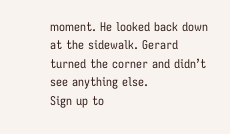moment. He looked back down at the sidewalk. Gerard turned the corner and didn’t see anything else.
Sign up to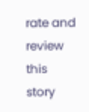rate and review this story